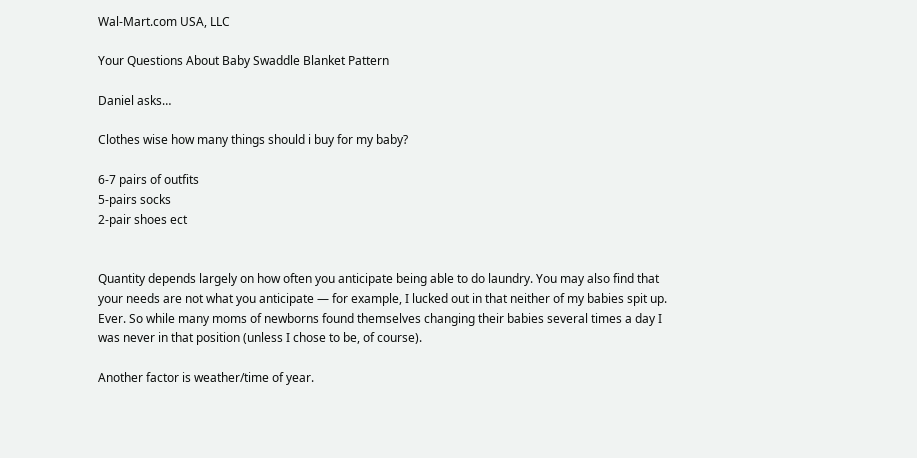Wal-Mart.com USA, LLC

Your Questions About Baby Swaddle Blanket Pattern

Daniel asks…

Clothes wise how many things should i buy for my baby?

6-7 pairs of outfits
5-pairs socks
2-pair shoes ect


Quantity depends largely on how often you anticipate being able to do laundry. You may also find that your needs are not what you anticipate — for example, I lucked out in that neither of my babies spit up. Ever. So while many moms of newborns found themselves changing their babies several times a day I was never in that position (unless I chose to be, of course).

Another factor is weather/time of year.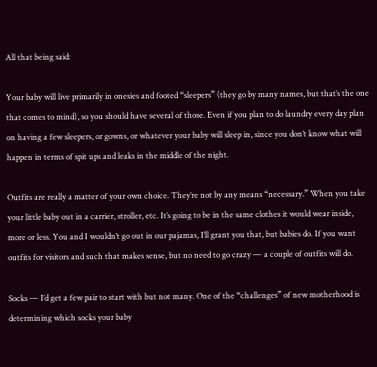All that being said:

Your baby will live primarily in onesies and footed “sleepers” (they go by many names, but that’s the one that comes to mind), so you should have several of those. Even if you plan to do laundry every day plan on having a few sleepers, or gowns, or whatever your baby will sleep in, since you don’t know what will happen in terms of spit ups and leaks in the middle of the night.

Outfits are really a matter of your own choice. They’re not by any means “necessary.” When you take your little baby out in a carrier, stroller, etc. It’s going to be in the same clothes it would wear inside, more or less. You and I wouldn’t go out in our pajamas, I’ll grant you that, but babies do. If you want outfits for visitors and such that makes sense, but no need to go crazy — a couple of outfits will do.

Socks — I’d get a few pair to start with but not many. One of the “challenges” of new motherhood is determining which socks your baby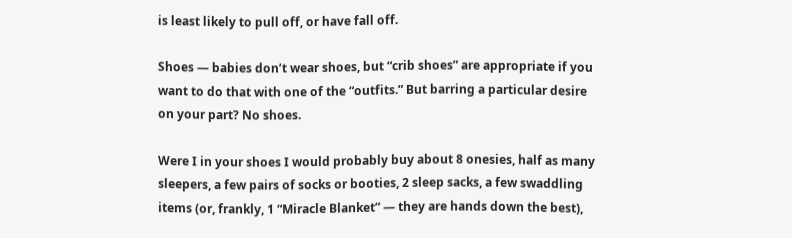is least likely to pull off, or have fall off.

Shoes — babies don’t wear shoes, but “crib shoes” are appropriate if you want to do that with one of the “outfits.” But barring a particular desire on your part? No shoes.

Were I in your shoes I would probably buy about 8 onesies, half as many sleepers, a few pairs of socks or booties, 2 sleep sacks, a few swaddling items (or, frankly, 1 “Miracle Blanket” — they are hands down the best),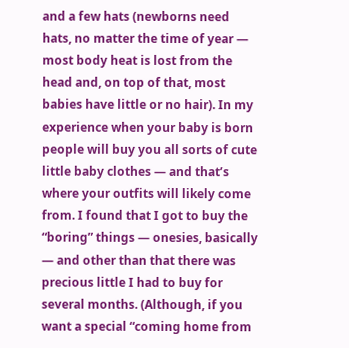and a few hats (newborns need hats, no matter the time of year — most body heat is lost from the head and, on top of that, most babies have little or no hair). In my experience when your baby is born people will buy you all sorts of cute little baby clothes — and that’s where your outfits will likely come from. I found that I got to buy the “boring” things — onesies, basically — and other than that there was precious little I had to buy for several months. (Although, if you want a special “coming home from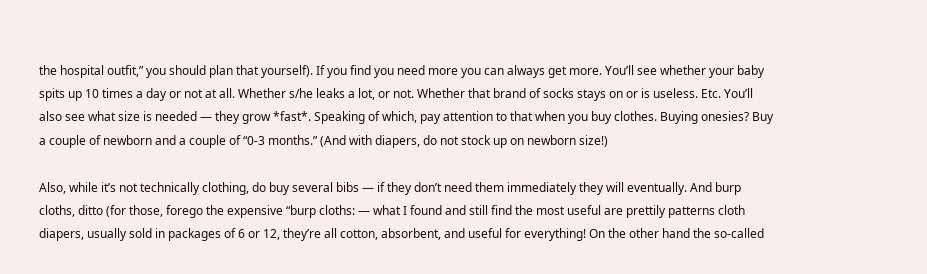the hospital outfit,” you should plan that yourself). If you find you need more you can always get more. You’ll see whether your baby spits up 10 times a day or not at all. Whether s/he leaks a lot, or not. Whether that brand of socks stays on or is useless. Etc. You’ll also see what size is needed — they grow *fast*. Speaking of which, pay attention to that when you buy clothes. Buying onesies? Buy a couple of newborn and a couple of “0-3 months.” (And with diapers, do not stock up on newborn size!)

Also, while it’s not technically clothing, do buy several bibs — if they don’t need them immediately they will eventually. And burp cloths, ditto (for those, forego the expensive “burp cloths: — what I found and still find the most useful are prettily patterns cloth diapers, usually sold in packages of 6 or 12, they’re all cotton, absorbent, and useful for everything! On the other hand the so-called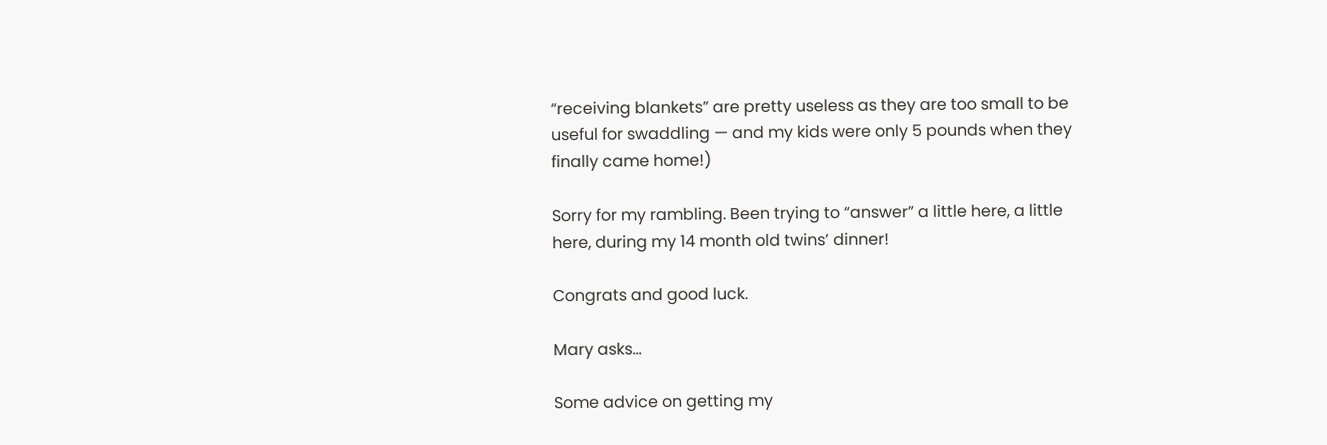“receiving blankets” are pretty useless as they are too small to be useful for swaddling — and my kids were only 5 pounds when they finally came home!)

Sorry for my rambling. Been trying to “answer” a little here, a little here, during my 14 month old twins’ dinner!

Congrats and good luck.

Mary asks…

Some advice on getting my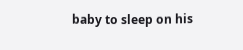baby to sleep on his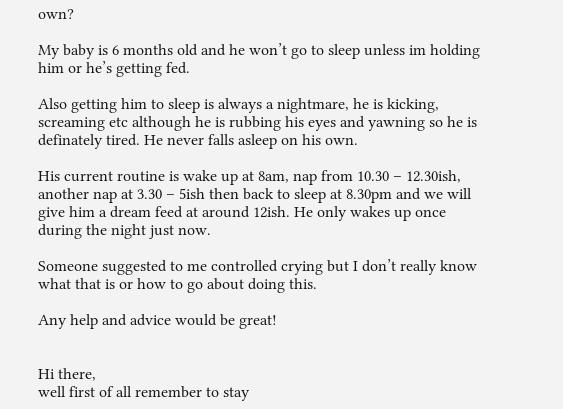own?

My baby is 6 months old and he won’t go to sleep unless im holding him or he’s getting fed.

Also getting him to sleep is always a nightmare, he is kicking, screaming etc although he is rubbing his eyes and yawning so he is definately tired. He never falls asleep on his own.

His current routine is wake up at 8am, nap from 10.30 – 12.30ish, another nap at 3.30 – 5ish then back to sleep at 8.30pm and we will give him a dream feed at around 12ish. He only wakes up once during the night just now.

Someone suggested to me controlled crying but I don’t really know what that is or how to go about doing this.

Any help and advice would be great!


Hi there,
well first of all remember to stay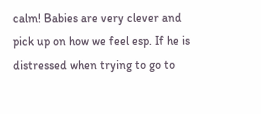calm! Babies are very clever and pick up on how we feel esp. If he is distressed when trying to go to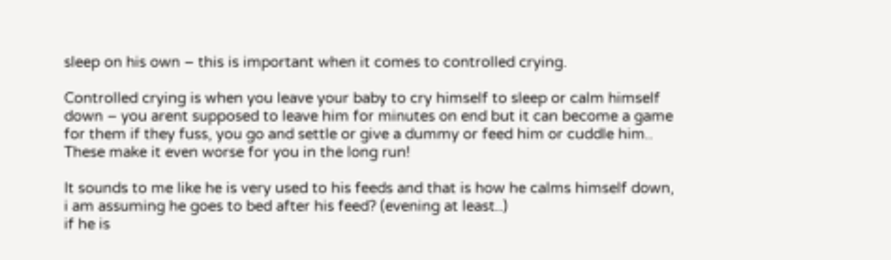sleep on his own – this is important when it comes to controlled crying.

Controlled crying is when you leave your baby to cry himself to sleep or calm himself down – you arent supposed to leave him for minutes on end but it can become a game for them if they fuss, you go and settle or give a dummy or feed him or cuddle him.. These make it even worse for you in the long run!

It sounds to me like he is very used to his feeds and that is how he calms himself down, i am assuming he goes to bed after his feed? (evening at least..)
if he is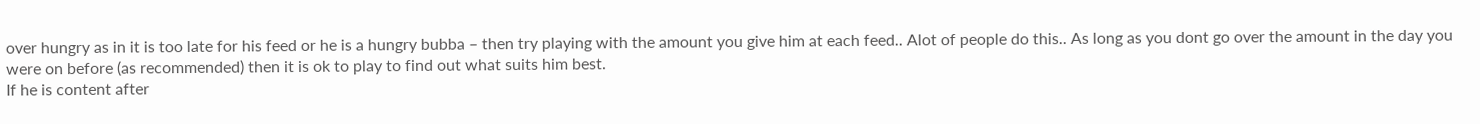over hungry as in it is too late for his feed or he is a hungry bubba – then try playing with the amount you give him at each feed.. Alot of people do this.. As long as you dont go over the amount in the day you were on before (as recommended) then it is ok to play to find out what suits him best.
If he is content after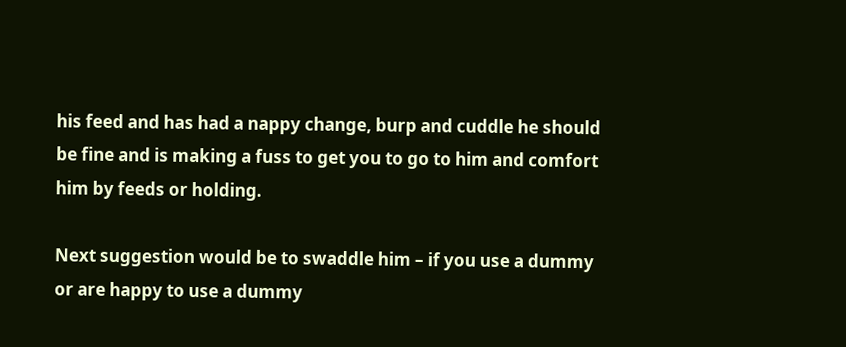his feed and has had a nappy change, burp and cuddle he should be fine and is making a fuss to get you to go to him and comfort him by feeds or holding.

Next suggestion would be to swaddle him – if you use a dummy or are happy to use a dummy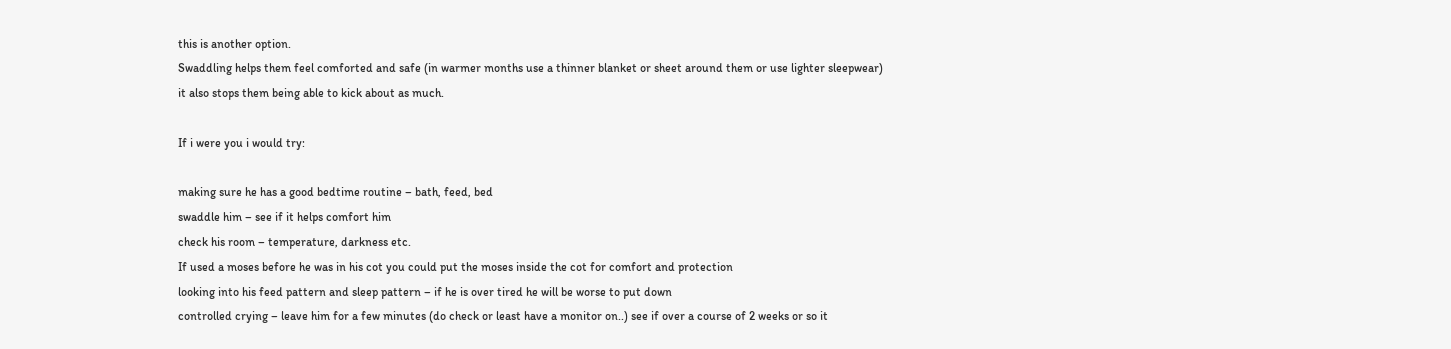this is another option.
Swaddling helps them feel comforted and safe (in warmer months use a thinner blanket or sheet around them or use lighter sleepwear) it also stops them being able to kick about as much.

If i were you i would try:

making sure he has a good bedtime routine – bath, feed, bed
swaddle him – see if it helps comfort him
check his room – temperature, darkness etc.
If used a moses before he was in his cot you could put the moses inside the cot for comfort and protection
looking into his feed pattern and sleep pattern – if he is over tired he will be worse to put down
controlled crying – leave him for a few minutes (do check or least have a monitor on..) see if over a course of 2 weeks or so it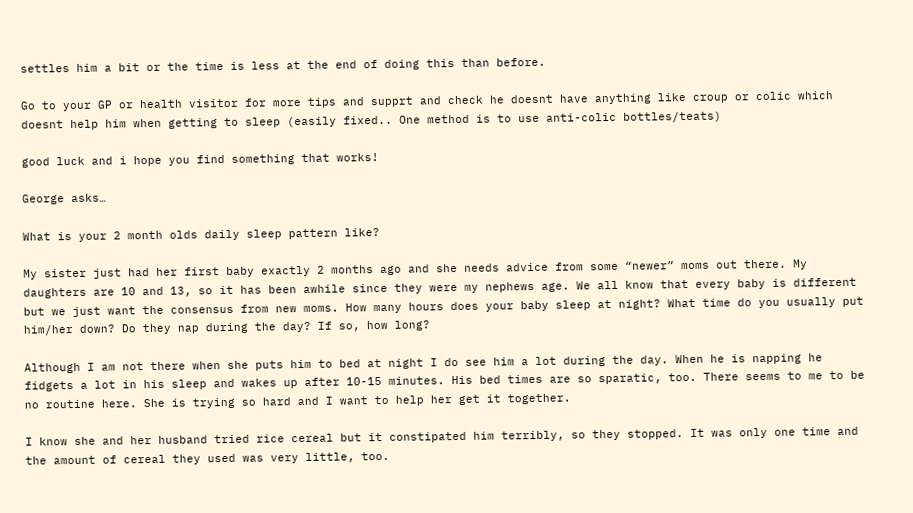settles him a bit or the time is less at the end of doing this than before.

Go to your GP or health visitor for more tips and supprt and check he doesnt have anything like croup or colic which doesnt help him when getting to sleep (easily fixed.. One method is to use anti-colic bottles/teats)

good luck and i hope you find something that works!

George asks…

What is your 2 month olds daily sleep pattern like?

My sister just had her first baby exactly 2 months ago and she needs advice from some “newer” moms out there. My daughters are 10 and 13, so it has been awhile since they were my nephews age. We all know that every baby is different but we just want the consensus from new moms. How many hours does your baby sleep at night? What time do you usually put him/her down? Do they nap during the day? If so, how long?

Although I am not there when she puts him to bed at night I do see him a lot during the day. When he is napping he fidgets a lot in his sleep and wakes up after 10-15 minutes. His bed times are so sparatic, too. There seems to me to be no routine here. She is trying so hard and I want to help her get it together.

I know she and her husband tried rice cereal but it constipated him terribly, so they stopped. It was only one time and the amount of cereal they used was very little, too.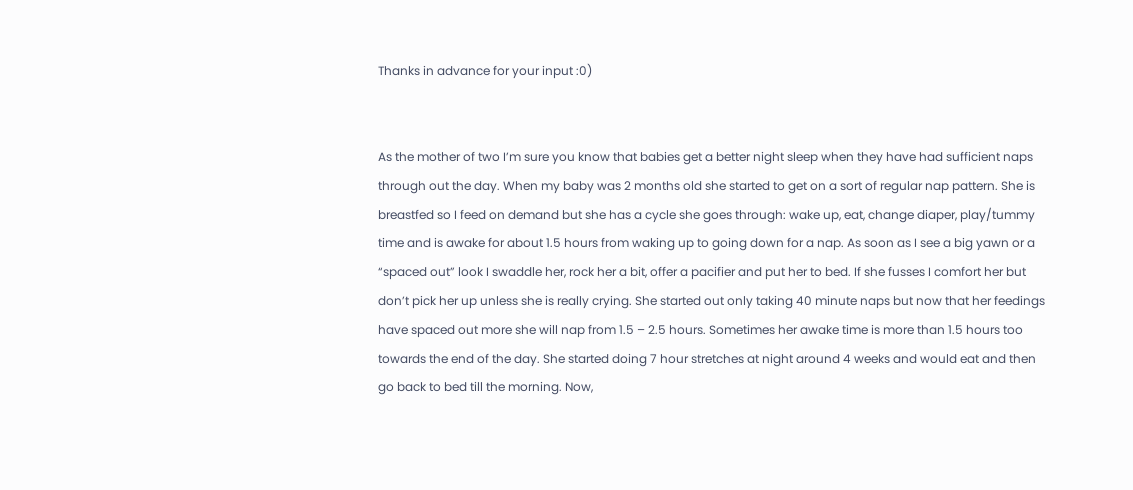Thanks in advance for your input :0)


As the mother of two I’m sure you know that babies get a better night sleep when they have had sufficient naps through out the day. When my baby was 2 months old she started to get on a sort of regular nap pattern. She is breastfed so I feed on demand but she has a cycle she goes through: wake up, eat, change diaper, play/tummy time and is awake for about 1.5 hours from waking up to going down for a nap. As soon as I see a big yawn or a “spaced out” look I swaddle her, rock her a bit, offer a pacifier and put her to bed. If she fusses I comfort her but don’t pick her up unless she is really crying. She started out only taking 40 minute naps but now that her feedings have spaced out more she will nap from 1.5 – 2.5 hours. Sometimes her awake time is more than 1.5 hours too towards the end of the day. She started doing 7 hour stretches at night around 4 weeks and would eat and then go back to bed till the morning. Now,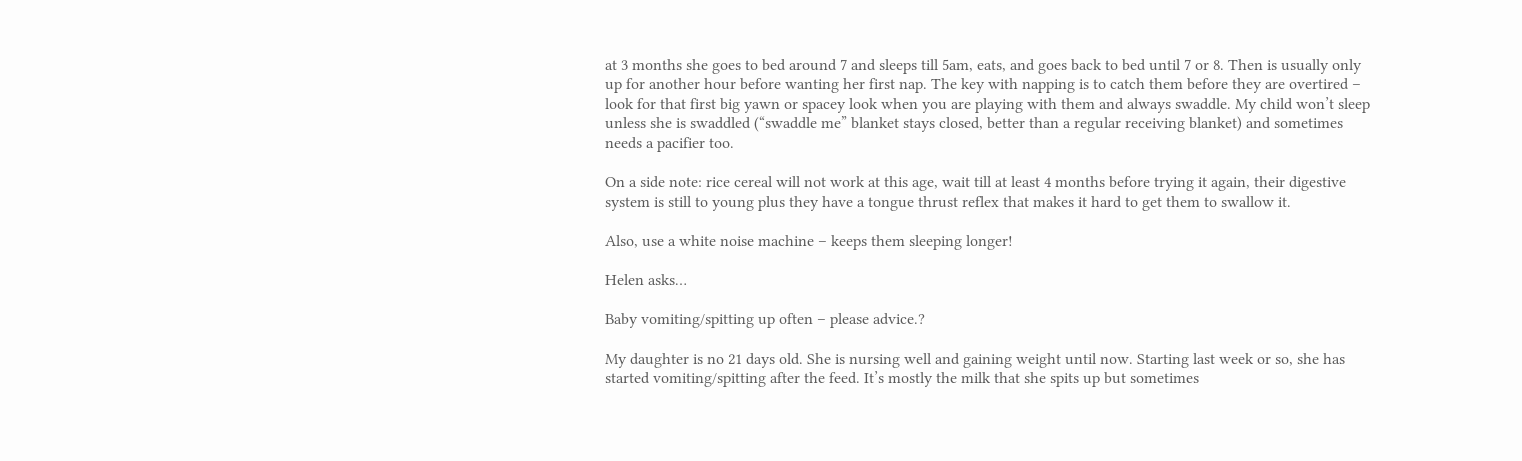at 3 months she goes to bed around 7 and sleeps till 5am, eats, and goes back to bed until 7 or 8. Then is usually only up for another hour before wanting her first nap. The key with napping is to catch them before they are overtired – look for that first big yawn or spacey look when you are playing with them and always swaddle. My child won’t sleep unless she is swaddled (“swaddle me” blanket stays closed, better than a regular receiving blanket) and sometimes needs a pacifier too.

On a side note: rice cereal will not work at this age, wait till at least 4 months before trying it again, their digestive system is still to young plus they have a tongue thrust reflex that makes it hard to get them to swallow it.

Also, use a white noise machine – keeps them sleeping longer!

Helen asks…

Baby vomiting/spitting up often – please advice.?

My daughter is no 21 days old. She is nursing well and gaining weight until now. Starting last week or so, she has started vomiting/spitting after the feed. It’s mostly the milk that she spits up but sometimes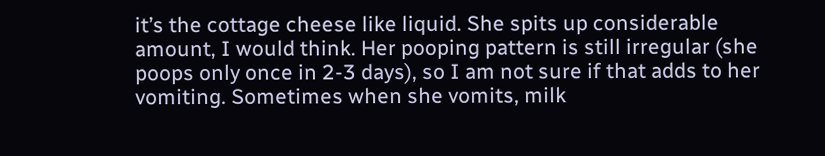it’s the cottage cheese like liquid. She spits up considerable amount, I would think. Her pooping pattern is still irregular (she poops only once in 2-3 days), so I am not sure if that adds to her vomiting. Sometimes when she vomits, milk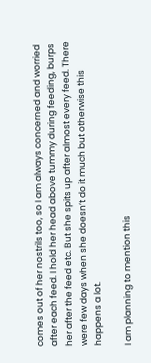comes out of her nostrils too, so I am always concerned and worried after each feed. I hold her head above tummy during feeding, burps her after the feed etc. But she spits up after almost every feed. There were few days when she doesn’t do it much but otherwise this happens a lot.

I am planning to mention this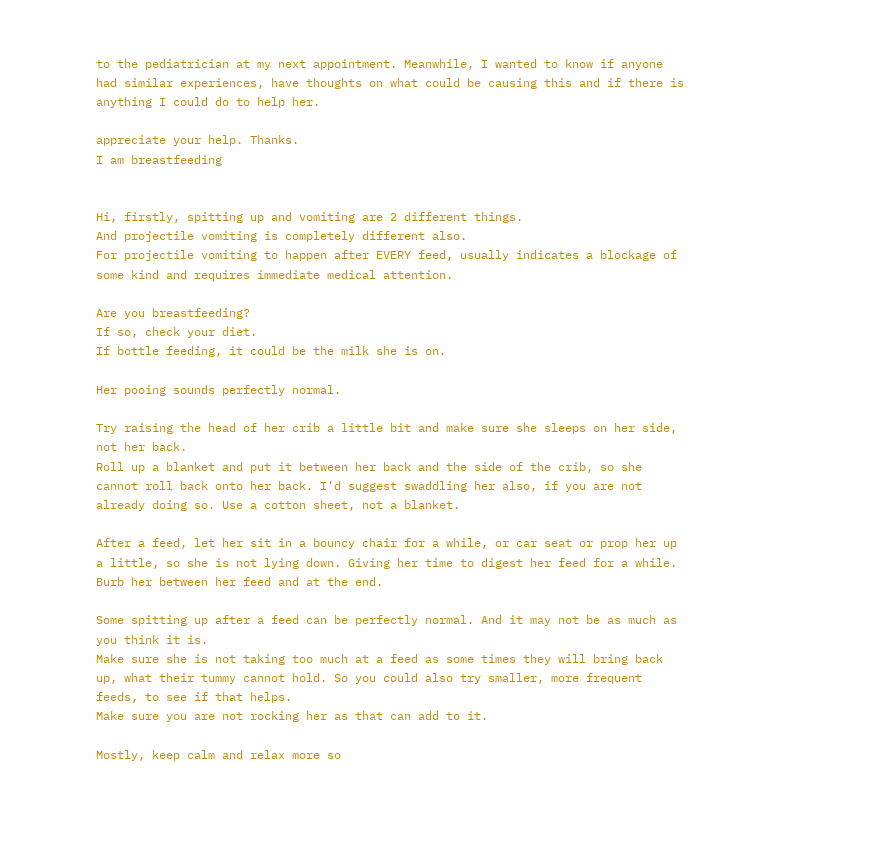to the pediatrician at my next appointment. Meanwhile, I wanted to know if anyone had similar experiences, have thoughts on what could be causing this and if there is anything I could do to help her.

appreciate your help. Thanks.
I am breastfeeding


Hi, firstly, spitting up and vomiting are 2 different things.
And projectile vomiting is completely different also.
For projectile vomiting to happen after EVERY feed, usually indicates a blockage of some kind and requires immediate medical attention.

Are you breastfeeding?
If so, check your diet.
If bottle feeding, it could be the milk she is on.

Her pooing sounds perfectly normal.

Try raising the head of her crib a little bit and make sure she sleeps on her side, not her back.
Roll up a blanket and put it between her back and the side of the crib, so she cannot roll back onto her back. I’d suggest swaddling her also, if you are not already doing so. Use a cotton sheet, not a blanket.

After a feed, let her sit in a bouncy chair for a while, or car seat or prop her up a little, so she is not lying down. Giving her time to digest her feed for a while.
Burb her between her feed and at the end.

Some spitting up after a feed can be perfectly normal. And it may not be as much as you think it is.
Make sure she is not taking too much at a feed as some times they will bring back up, what their tummy cannot hold. So you could also try smaller, more frequent feeds, to see if that helps.
Make sure you are not rocking her as that can add to it.

Mostly, keep calm and relax more so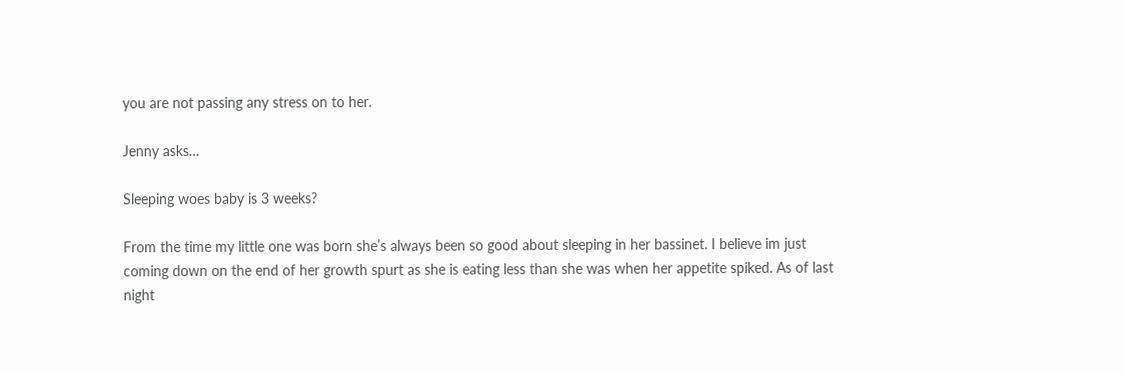you are not passing any stress on to her.

Jenny asks…

Sleeping woes baby is 3 weeks?

From the time my little one was born she’s always been so good about sleeping in her bassinet. I believe im just coming down on the end of her growth spurt as she is eating less than she was when her appetite spiked. As of last night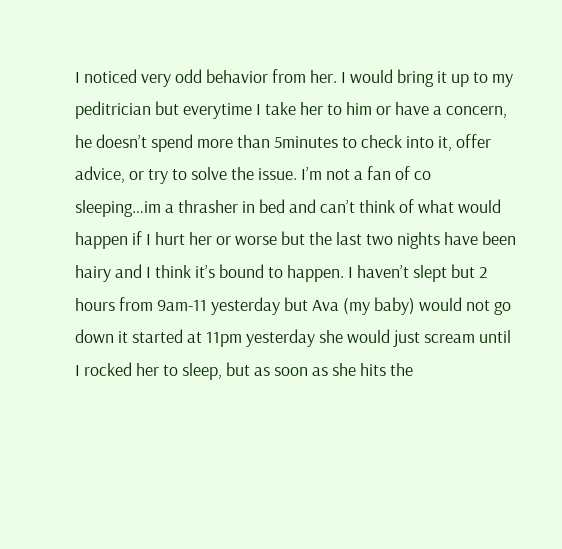I noticed very odd behavior from her. I would bring it up to my peditrician but everytime I take her to him or have a concern, he doesn’t spend more than 5minutes to check into it, offer advice, or try to solve the issue. I’m not a fan of co sleeping…im a thrasher in bed and can’t think of what would happen if I hurt her or worse but the last two nights have been hairy and I think it’s bound to happen. I haven’t slept but 2 hours from 9am-11 yesterday but Ava (my baby) would not go down it started at 11pm yesterday she would just scream until I rocked her to sleep, but as soon as she hits the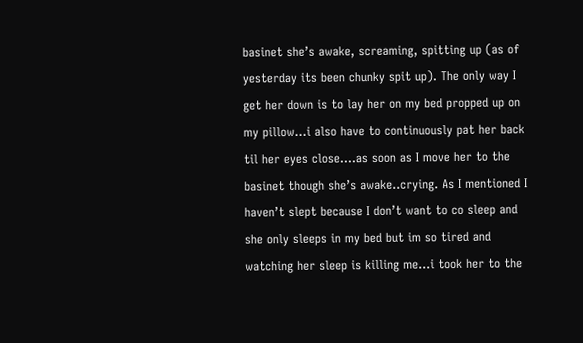basinet she’s awake, screaming, spitting up (as of yesterday its been chunky spit up). The only way I get her down is to lay her on my bed propped up on my pillow…i also have to continuously pat her back til her eyes close….as soon as I move her to the basinet though she’s awake..crying. As I mentioned I haven’t slept because I don’t want to co sleep and she only sleeps in my bed but im so tired and watching her sleep is killing me…i took her to the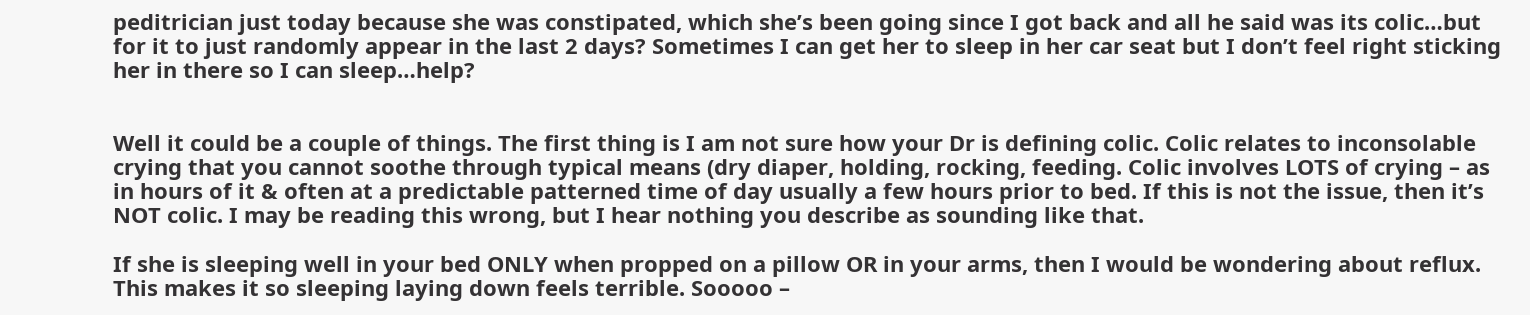peditrician just today because she was constipated, which she’s been going since I got back and all he said was its colic…but for it to just randomly appear in the last 2 days? Sometimes I can get her to sleep in her car seat but I don’t feel right sticking her in there so I can sleep…help?


Well it could be a couple of things. The first thing is I am not sure how your Dr is defining colic. Colic relates to inconsolable crying that you cannot soothe through typical means (dry diaper, holding, rocking, feeding. Colic involves LOTS of crying – as in hours of it & often at a predictable patterned time of day usually a few hours prior to bed. If this is not the issue, then it’s NOT colic. I may be reading this wrong, but I hear nothing you describe as sounding like that.

If she is sleeping well in your bed ONLY when propped on a pillow OR in your arms, then I would be wondering about reflux. This makes it so sleeping laying down feels terrible. Sooooo –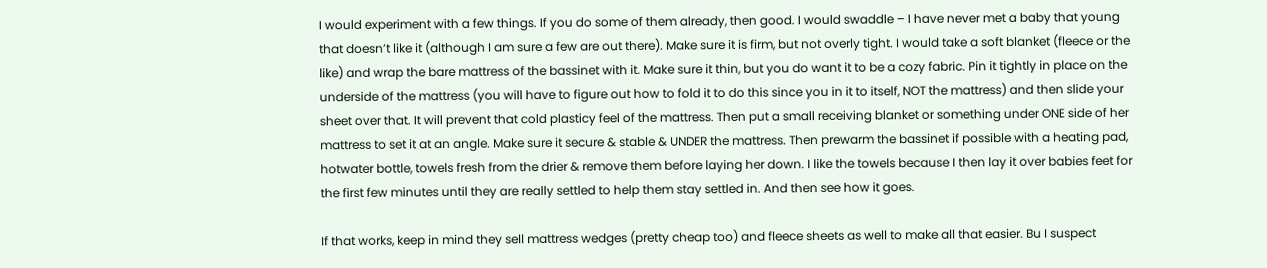I would experiment with a few things. If you do some of them already, then good. I would swaddle – I have never met a baby that young that doesn’t like it (although I am sure a few are out there). Make sure it is firm, but not overly tight. I would take a soft blanket (fleece or the like) and wrap the bare mattress of the bassinet with it. Make sure it thin, but you do want it to be a cozy fabric. Pin it tightly in place on the underside of the mattress (you will have to figure out how to fold it to do this since you in it to itself, NOT the mattress) and then slide your sheet over that. It will prevent that cold plasticy feel of the mattress. Then put a small receiving blanket or something under ONE side of her mattress to set it at an angle. Make sure it secure & stable & UNDER the mattress. Then prewarm the bassinet if possible with a heating pad, hotwater bottle, towels fresh from the drier & remove them before laying her down. I like the towels because I then lay it over babies feet for the first few minutes until they are really settled to help them stay settled in. And then see how it goes.

If that works, keep in mind they sell mattress wedges (pretty cheap too) and fleece sheets as well to make all that easier. Bu I suspect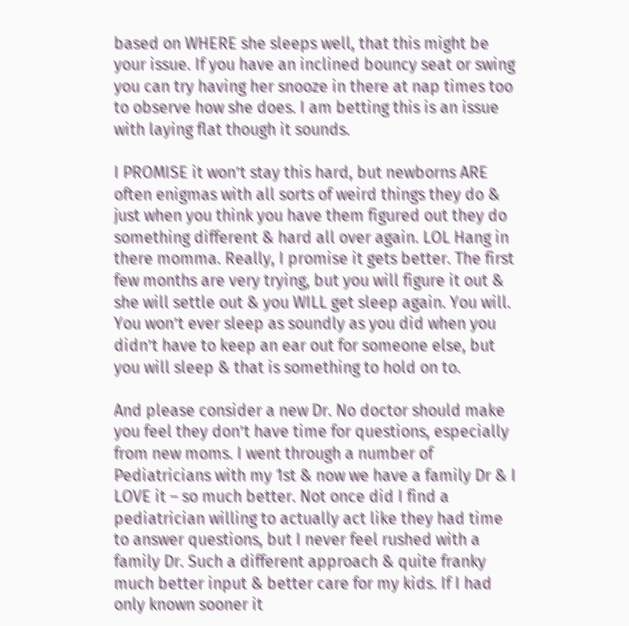based on WHERE she sleeps well, that this might be your issue. If you have an inclined bouncy seat or swing you can try having her snooze in there at nap times too to observe how she does. I am betting this is an issue with laying flat though it sounds.

I PROMISE it won’t stay this hard, but newborns ARE often enigmas with all sorts of weird things they do & just when you think you have them figured out they do something different & hard all over again. LOL Hang in there momma. Really, I promise it gets better. The first few months are very trying, but you will figure it out & she will settle out & you WILL get sleep again. You will. You won’t ever sleep as soundly as you did when you didn’t have to keep an ear out for someone else, but you will sleep & that is something to hold on to.

And please consider a new Dr. No doctor should make you feel they don’t have time for questions, especially from new moms. I went through a number of Pediatricians with my 1st & now we have a family Dr & I LOVE it – so much better. Not once did I find a pediatrician willing to actually act like they had time to answer questions, but I never feel rushed with a family Dr. Such a different approach & quite franky much better input & better care for my kids. If I had only known sooner it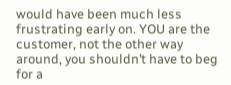would have been much less frustrating early on. YOU are the customer, not the other way around, you shouldn’t have to beg for a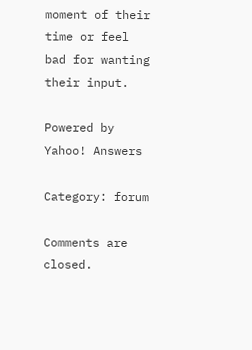moment of their time or feel bad for wanting their input.

Powered by Yahoo! Answers

Category: forum

Comments are closed.